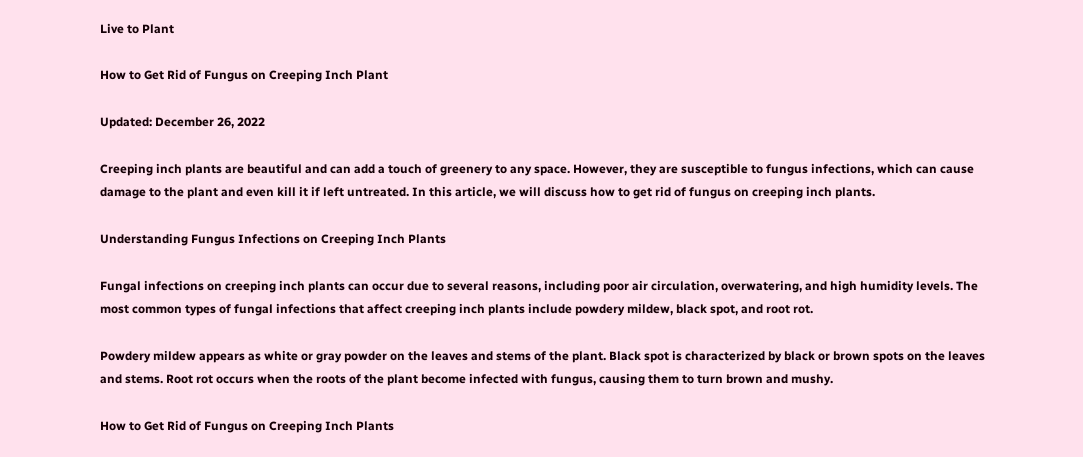Live to Plant

How to Get Rid of Fungus on Creeping Inch Plant

Updated: December 26, 2022

Creeping inch plants are beautiful and can add a touch of greenery to any space. However, they are susceptible to fungus infections, which can cause damage to the plant and even kill it if left untreated. In this article, we will discuss how to get rid of fungus on creeping inch plants.

Understanding Fungus Infections on Creeping Inch Plants

Fungal infections on creeping inch plants can occur due to several reasons, including poor air circulation, overwatering, and high humidity levels. The most common types of fungal infections that affect creeping inch plants include powdery mildew, black spot, and root rot.

Powdery mildew appears as white or gray powder on the leaves and stems of the plant. Black spot is characterized by black or brown spots on the leaves and stems. Root rot occurs when the roots of the plant become infected with fungus, causing them to turn brown and mushy.

How to Get Rid of Fungus on Creeping Inch Plants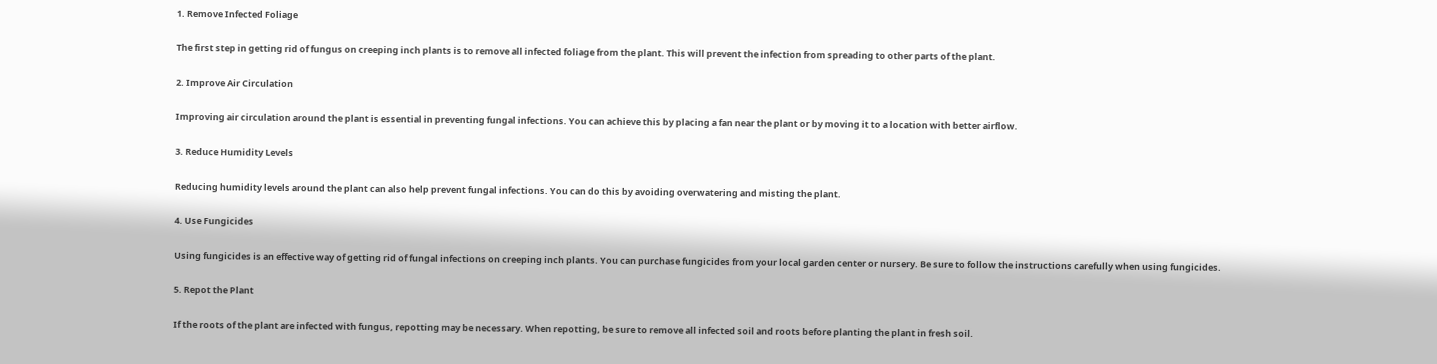1. Remove Infected Foliage

The first step in getting rid of fungus on creeping inch plants is to remove all infected foliage from the plant. This will prevent the infection from spreading to other parts of the plant.

2. Improve Air Circulation

Improving air circulation around the plant is essential in preventing fungal infections. You can achieve this by placing a fan near the plant or by moving it to a location with better airflow.

3. Reduce Humidity Levels

Reducing humidity levels around the plant can also help prevent fungal infections. You can do this by avoiding overwatering and misting the plant.

4. Use Fungicides

Using fungicides is an effective way of getting rid of fungal infections on creeping inch plants. You can purchase fungicides from your local garden center or nursery. Be sure to follow the instructions carefully when using fungicides.

5. Repot the Plant

If the roots of the plant are infected with fungus, repotting may be necessary. When repotting, be sure to remove all infected soil and roots before planting the plant in fresh soil.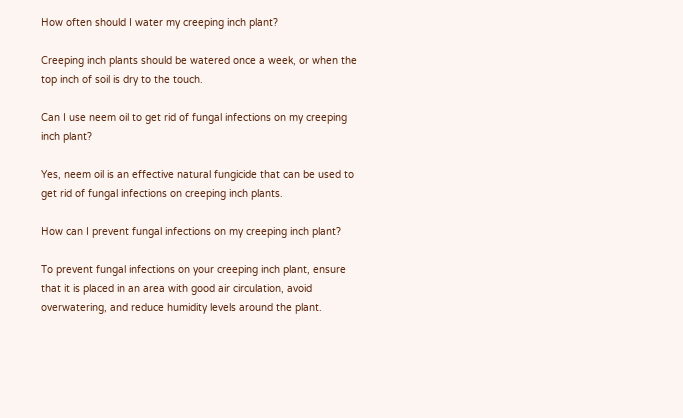How often should I water my creeping inch plant?

Creeping inch plants should be watered once a week, or when the top inch of soil is dry to the touch.

Can I use neem oil to get rid of fungal infections on my creeping inch plant?

Yes, neem oil is an effective natural fungicide that can be used to get rid of fungal infections on creeping inch plants.

How can I prevent fungal infections on my creeping inch plant?

To prevent fungal infections on your creeping inch plant, ensure that it is placed in an area with good air circulation, avoid overwatering, and reduce humidity levels around the plant.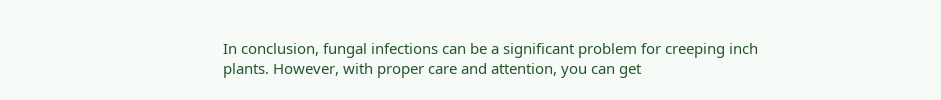In conclusion, fungal infections can be a significant problem for creeping inch plants. However, with proper care and attention, you can get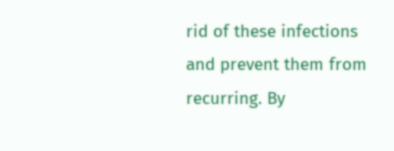rid of these infections and prevent them from recurring. By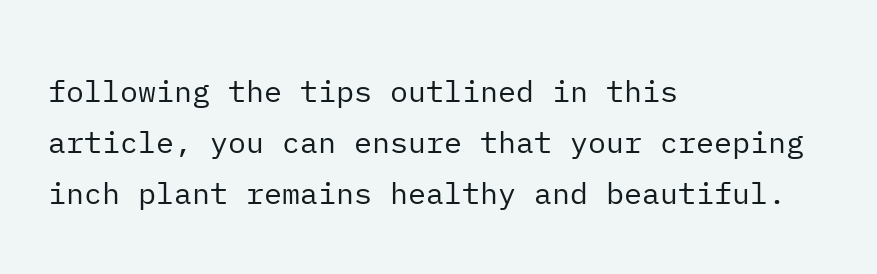following the tips outlined in this article, you can ensure that your creeping inch plant remains healthy and beautiful.